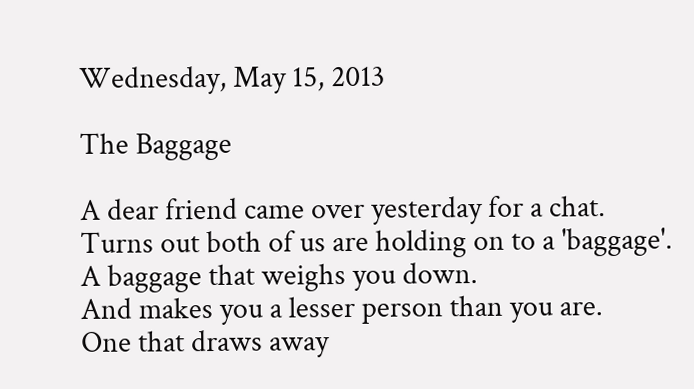Wednesday, May 15, 2013

The Baggage

A dear friend came over yesterday for a chat.
Turns out both of us are holding on to a 'baggage'.
A baggage that weighs you down.
And makes you a lesser person than you are.
One that draws away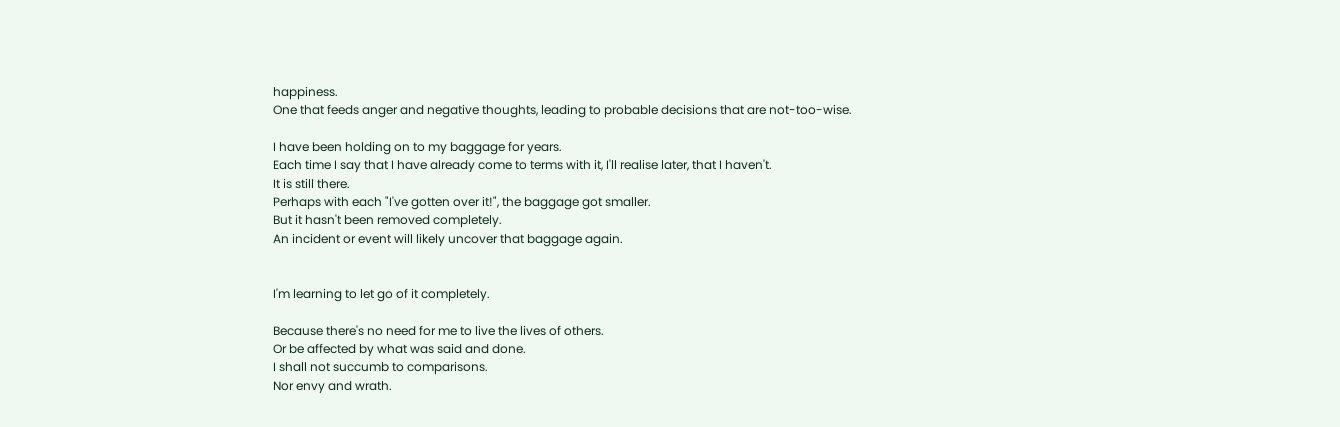happiness.
One that feeds anger and negative thoughts, leading to probable decisions that are not-too-wise.

I have been holding on to my baggage for years.
Each time I say that I have already come to terms with it, I'll realise later, that I haven't.
It is still there.
Perhaps with each "I've gotten over it!", the baggage got smaller.
But it hasn't been removed completely.
An incident or event will likely uncover that baggage again.


I'm learning to let go of it completely.

Because there's no need for me to live the lives of others.
Or be affected by what was said and done.
I shall not succumb to comparisons.
Nor envy and wrath.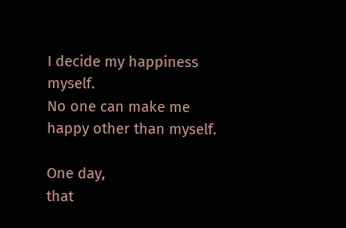I decide my happiness myself.
No one can make me happy other than myself.

One day,
that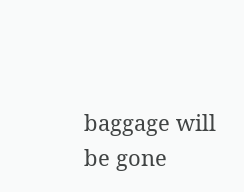baggage will be gone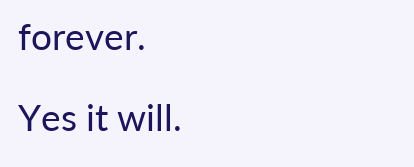forever.

Yes it will.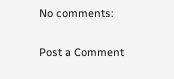No comments:

Post a Comment